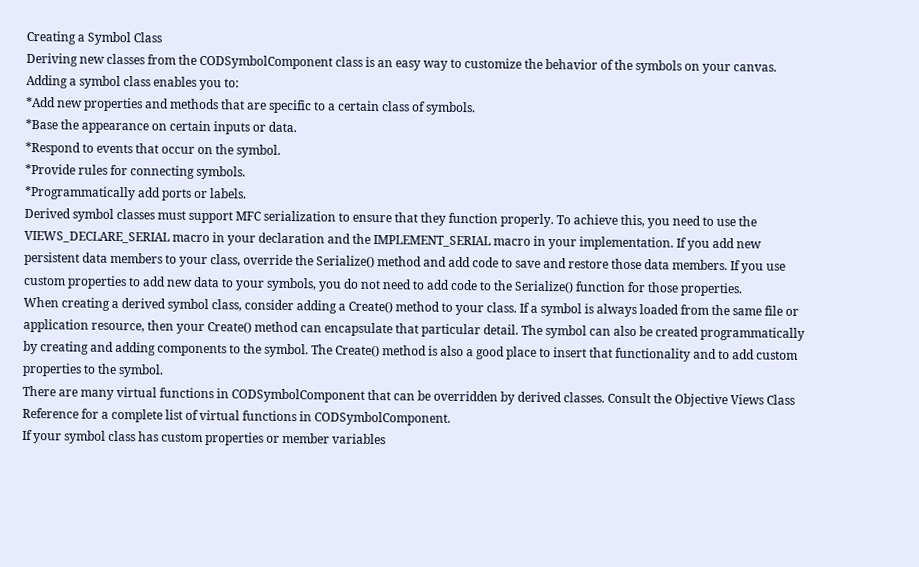Creating a Symbol Class
Deriving new classes from the CODSymbolComponent class is an easy way to customize the behavior of the symbols on your canvas. Adding a symbol class enables you to:
*Add new properties and methods that are specific to a certain class of symbols.
*Base the appearance on certain inputs or data.
*Respond to events that occur on the symbol.
*Provide rules for connecting symbols.
*Programmatically add ports or labels.
Derived symbol classes must support MFC serialization to ensure that they function properly. To achieve this, you need to use the VIEWS_DECLARE_SERIAL macro in your declaration and the IMPLEMENT_SERIAL macro in your implementation. If you add new persistent data members to your class, override the Serialize() method and add code to save and restore those data members. If you use custom properties to add new data to your symbols, you do not need to add code to the Serialize() function for those properties.
When creating a derived symbol class, consider adding a Create() method to your class. If a symbol is always loaded from the same file or application resource, then your Create() method can encapsulate that particular detail. The symbol can also be created programmatically by creating and adding components to the symbol. The Create() method is also a good place to insert that functionality and to add custom properties to the symbol.
There are many virtual functions in CODSymbolComponent that can be overridden by derived classes. Consult the Objective Views Class Reference for a complete list of virtual functions in CODSymbolComponent.
If your symbol class has custom properties or member variables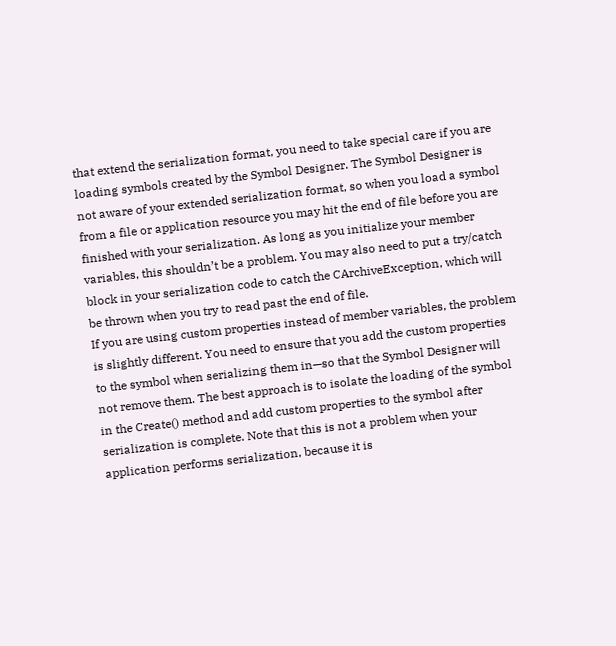that extend the serialization format, you need to take special care if you are loading symbols created by the Symbol Designer. The Symbol Designer is not aware of your extended serialization format, so when you load a symbol from a file or application resource you may hit the end of file before you are finished with your serialization. As long as you initialize your member variables, this shouldn’t be a problem. You may also need to put a try/catch block in your serialization code to catch the CArchiveException, which will be thrown when you try to read past the end of file.
If you are using custom properties instead of member variables, the problem is slightly different. You need to ensure that you add the custom properties to the symbol when serializing them in—so that the Symbol Designer will not remove them. The best approach is to isolate the loading of the symbol in the Create() method and add custom properties to the symbol after serialization is complete. Note that this is not a problem when your application performs serialization, because it is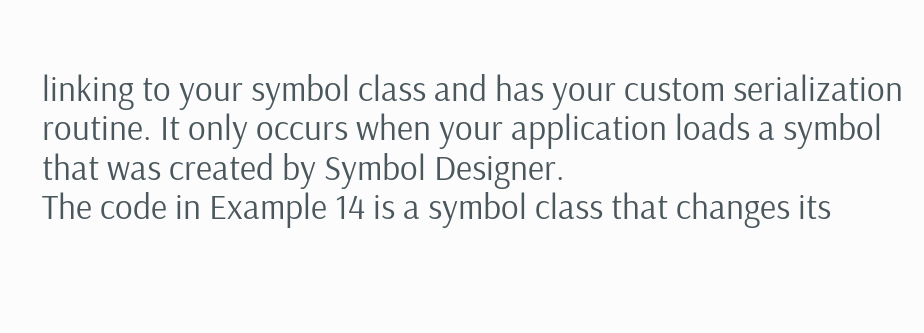linking to your symbol class and has your custom serialization routine. It only occurs when your application loads a symbol that was created by Symbol Designer.
The code in Example 14 is a symbol class that changes its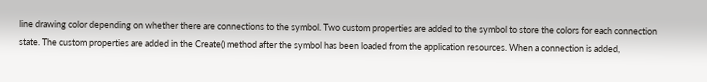line drawing color depending on whether there are connections to the symbol. Two custom properties are added to the symbol to store the colors for each connection state. The custom properties are added in the Create() method after the symbol has been loaded from the application resources. When a connection is added,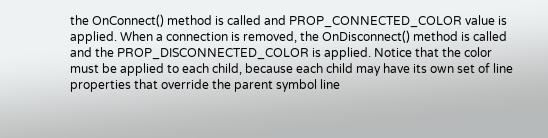the OnConnect() method is called and PROP_CONNECTED_COLOR value is applied. When a connection is removed, the OnDisconnect() method is called and the PROP_DISCONNECTED_COLOR is applied. Notice that the color must be applied to each child, because each child may have its own set of line properties that override the parent symbol line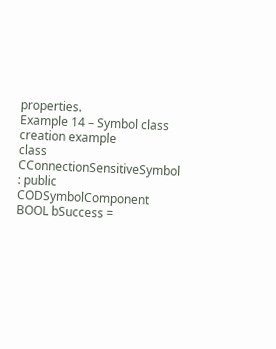properties.
Example 14 – Symbol class creation example
class CConnectionSensitiveSymbol : public CODSymbolComponent
BOOL bSuccess =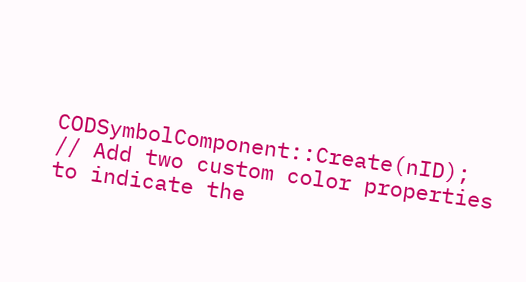CODSymbolComponent::Create(nID);
// Add two custom color properties to indicate the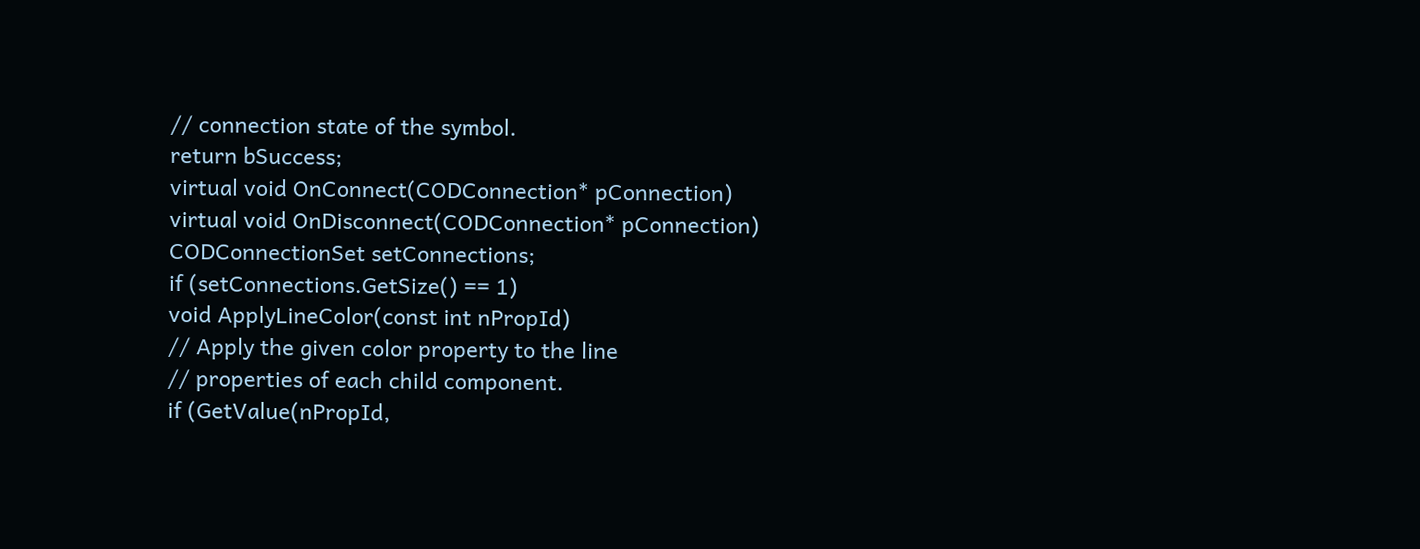// connection state of the symbol.
return bSuccess;
virtual void OnConnect(CODConnection* pConnection)
virtual void OnDisconnect(CODConnection* pConnection)
CODConnectionSet setConnections;
if (setConnections.GetSize() == 1)
void ApplyLineColor(const int nPropId)
// Apply the given color property to the line
// properties of each child component.
if (GetValue(nPropId,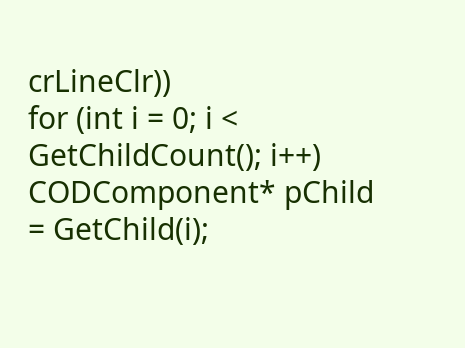crLineClr))
for (int i = 0; i < GetChildCount(); i++)
CODComponent* pChild = GetChild(i);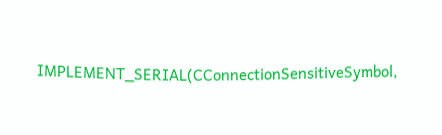IMPLEMENT_SERIAL(CConnectionSensitiveSymbol,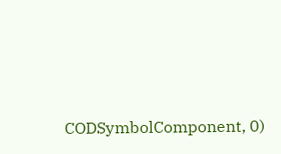CODSymbolComponent, 0)